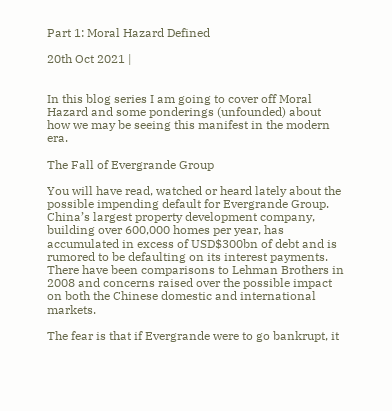Part 1: Moral Hazard Defined

20th Oct 2021 |


In this blog series I am going to cover off Moral Hazard and some ponderings (unfounded) about how we may be seeing this manifest in the modern era.

The Fall of Evergrande Group

You will have read, watched or heard lately about the possible impending default for Evergrande Group. China’s largest property development company, building over 600,000 homes per year, has accumulated in excess of USD$300bn of debt and is rumored to be defaulting on its interest payments. There have been comparisons to Lehman Brothers in 2008 and concerns raised over the possible impact on both the Chinese domestic and international markets.

The fear is that if Evergrande were to go bankrupt, it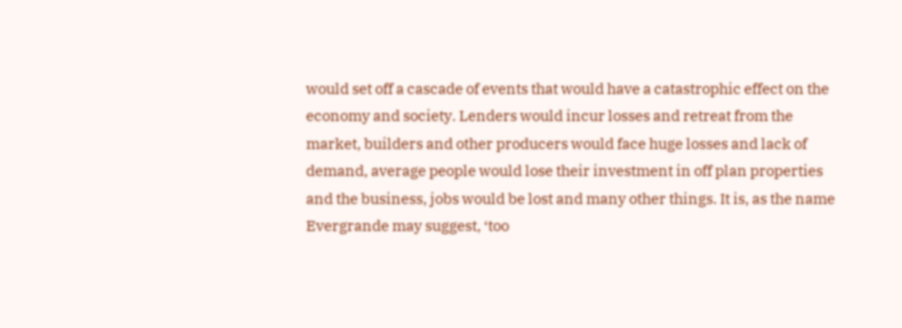would set off a cascade of events that would have a catastrophic effect on the economy and society. Lenders would incur losses and retreat from the market, builders and other producers would face huge losses and lack of demand, average people would lose their investment in off plan properties and the business, jobs would be lost and many other things. It is, as the name Evergrande may suggest, ‘too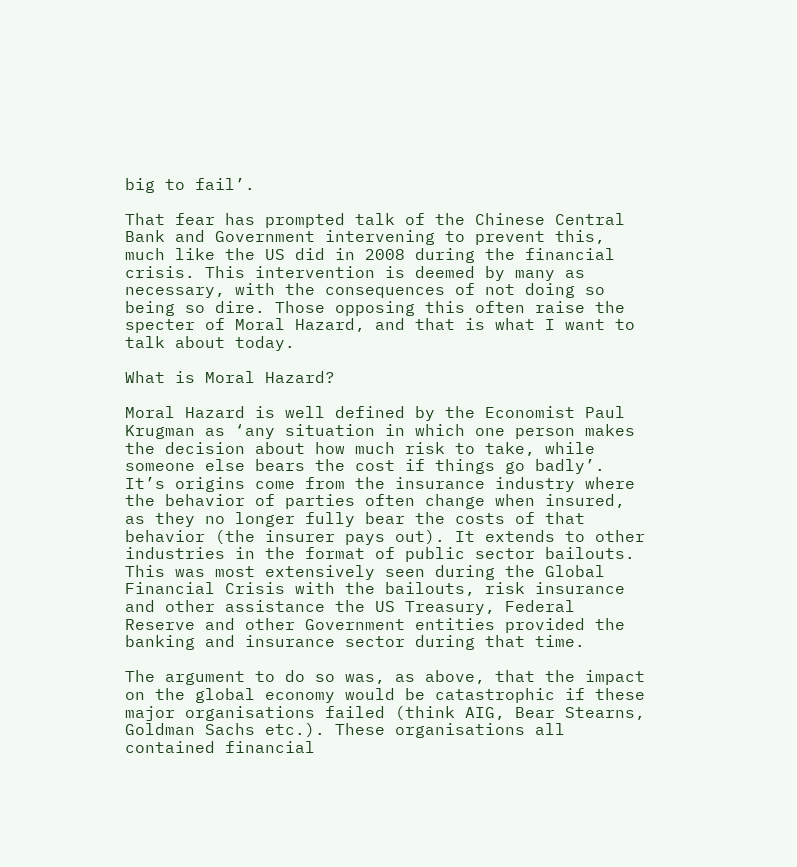big to fail’.

That fear has prompted talk of the Chinese Central Bank and Government intervening to prevent this, much like the US did in 2008 during the financial crisis. This intervention is deemed by many as necessary, with the consequences of not doing so being so dire. Those opposing this often raise the specter of Moral Hazard, and that is what I want to talk about today.

What is Moral Hazard?

Moral Hazard is well defined by the Economist Paul Krugman as ‘any situation in which one person makes the decision about how much risk to take, while someone else bears the cost if things go badly’. It’s origins come from the insurance industry where the behavior of parties often change when insured, as they no longer fully bear the costs of that behavior (the insurer pays out). It extends to other industries in the format of public sector bailouts. This was most extensively seen during the Global Financial Crisis with the bailouts, risk insurance and other assistance the US Treasury, Federal Reserve and other Government entities provided the banking and insurance sector during that time.

The argument to do so was, as above, that the impact on the global economy would be catastrophic if these major organisations failed (think AIG, Bear Stearns, Goldman Sachs etc.). These organisations all contained financial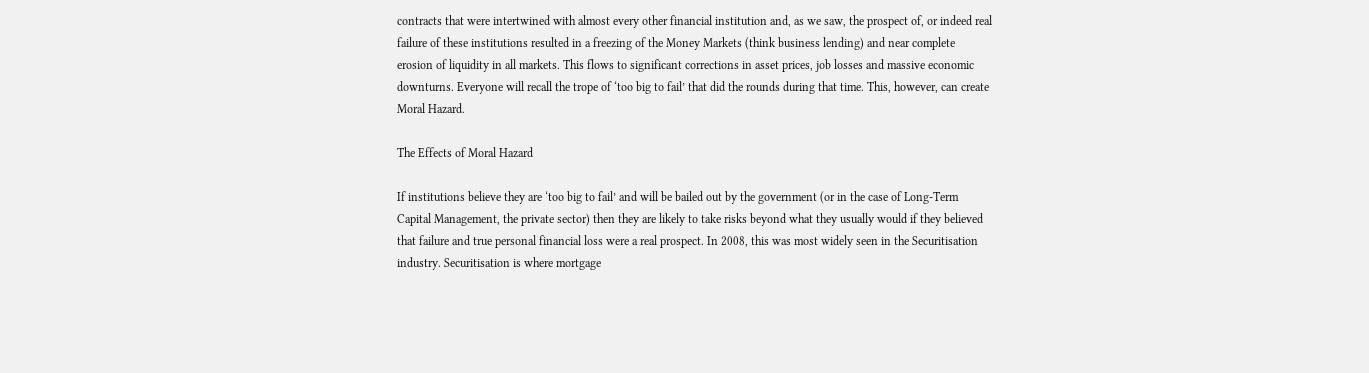contracts that were intertwined with almost every other financial institution and, as we saw, the prospect of, or indeed real failure of these institutions resulted in a freezing of the Money Markets (think business lending) and near complete erosion of liquidity in all markets. This flows to significant corrections in asset prices, job losses and massive economic downturns. Everyone will recall the trope of ‘too big to fail’ that did the rounds during that time. This, however, can create Moral Hazard.

The Effects of Moral Hazard

If institutions believe they are ‘too big to fail’ and will be bailed out by the government (or in the case of Long-Term Capital Management, the private sector) then they are likely to take risks beyond what they usually would if they believed that failure and true personal financial loss were a real prospect. In 2008, this was most widely seen in the Securitisation industry. Securitisation is where mortgage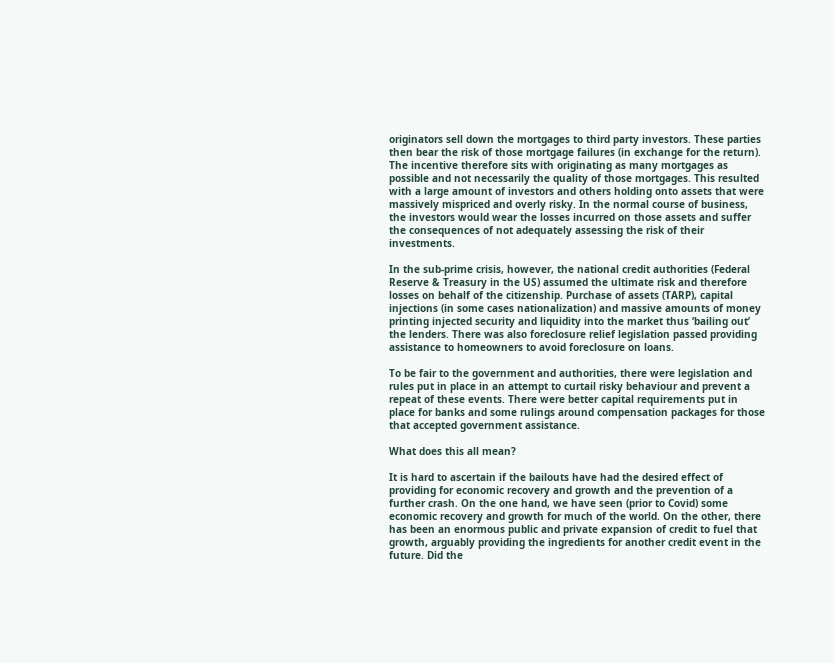originators sell down the mortgages to third party investors. These parties then bear the risk of those mortgage failures (in exchange for the return). The incentive therefore sits with originating as many mortgages as possible and not necessarily the quality of those mortgages. This resulted with a large amount of investors and others holding onto assets that were massively mispriced and overly risky. In the normal course of business, the investors would wear the losses incurred on those assets and suffer the consequences of not adequately assessing the risk of their investments.

In the sub-prime crisis, however, the national credit authorities (Federal Reserve & Treasury in the US) assumed the ultimate risk and therefore losses on behalf of the citizenship. Purchase of assets (TARP), capital injections (in some cases nationalization) and massive amounts of money printing injected security and liquidity into the market thus ‘bailing out’ the lenders. There was also foreclosure relief legislation passed providing assistance to homeowners to avoid foreclosure on loans.

To be fair to the government and authorities, there were legislation and rules put in place in an attempt to curtail risky behaviour and prevent a repeat of these events. There were better capital requirements put in place for banks and some rulings around compensation packages for those that accepted government assistance.

What does this all mean?

It is hard to ascertain if the bailouts have had the desired effect of providing for economic recovery and growth and the prevention of a further crash. On the one hand, we have seen (prior to Covid) some economic recovery and growth for much of the world. On the other, there has been an enormous public and private expansion of credit to fuel that growth, arguably providing the ingredients for another credit event in the future. Did the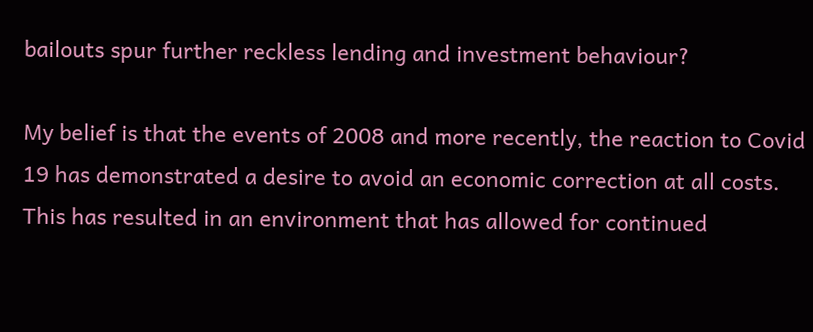bailouts spur further reckless lending and investment behaviour?

My belief is that the events of 2008 and more recently, the reaction to Covid 19 has demonstrated a desire to avoid an economic correction at all costs. This has resulted in an environment that has allowed for continued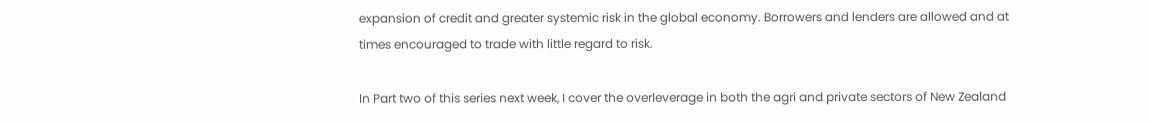expansion of credit and greater systemic risk in the global economy. Borrowers and lenders are allowed and at times encouraged to trade with little regard to risk.

In Part two of this series next week, I cover the overleverage in both the agri and private sectors of New Zealand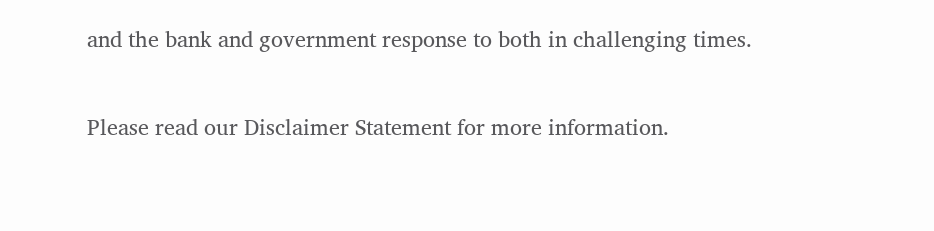and the bank and government response to both in challenging times.

Please read our Disclaimer Statement for more information.